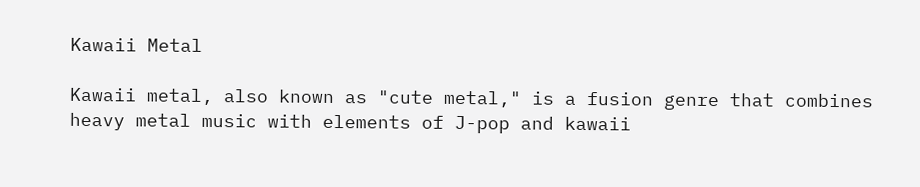Kawaii Metal

Kawaii metal, also known as "cute metal," is a fusion genre that combines heavy metal music with elements of J-pop and kawaii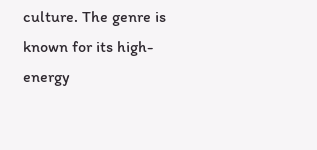culture. The genre is known for its high-energy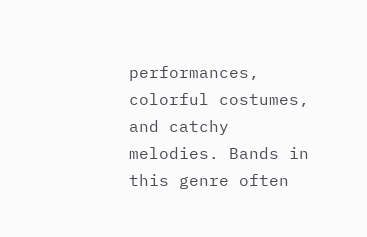performances, colorful costumes, and catchy melodies. Bands in this genre often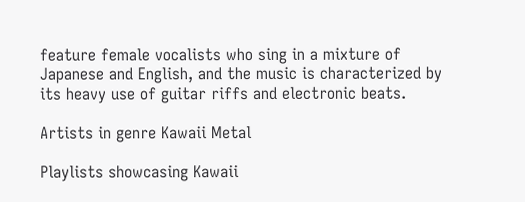feature female vocalists who sing in a mixture of Japanese and English, and the music is characterized by its heavy use of guitar riffs and electronic beats.

Artists in genre Kawaii Metal

Playlists showcasing Kawaii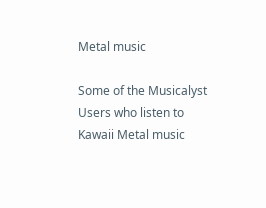Metal music

Some of the Musicalyst Users who listen to Kawaii Metal music